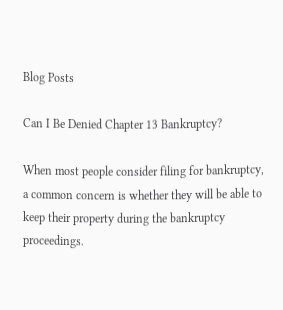Blog Posts

Can I Be Denied Chapter 13 Bankruptcy?

When most people consider filing for bankruptcy, a common concern is whether they will be able to keep their property during the bankruptcy proceedings.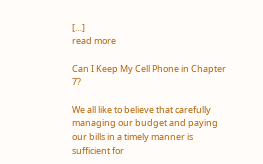[…]
read more

Can I Keep My Cell Phone in Chapter 7?

We all like to believe that carefully managing our budget and paying our bills in a timely manner is sufficient for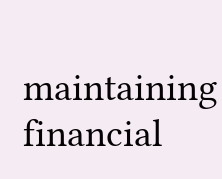maintaining financial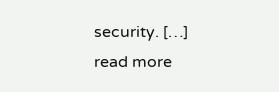security. […]
read more